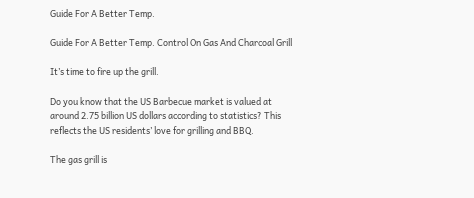Guide For A Better Temp.

Guide For A Better Temp. Control On Gas And Charcoal Grill

It’s time to fire up the grill.

Do you know that the US Barbecue market is valued at around 2.75 billion US dollars according to statistics? This reflects the US residents’ love for grilling and BBQ.

The gas grill is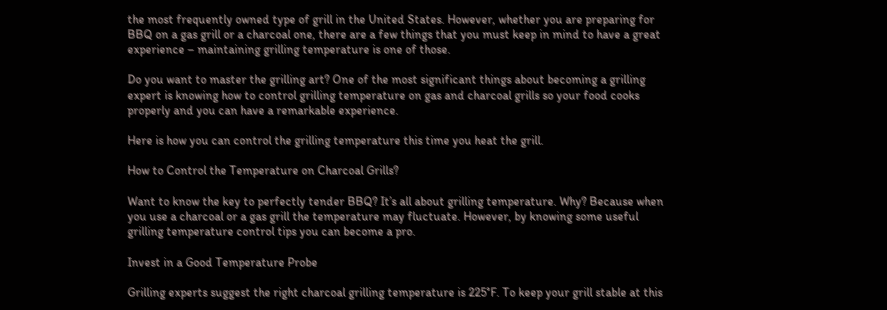the most frequently owned type of grill in the United States. However, whether you are preparing for BBQ on a gas grill or a charcoal one, there are a few things that you must keep in mind to have a great experience – maintaining grilling temperature is one of those.

Do you want to master the grilling art? One of the most significant things about becoming a grilling expert is knowing how to control grilling temperature on gas and charcoal grills so your food cooks properly and you can have a remarkable experience.

Here is how you can control the grilling temperature this time you heat the grill.

How to Control the Temperature on Charcoal Grills?

Want to know the key to perfectly tender BBQ? It’s all about grilling temperature. Why? Because when you use a charcoal or a gas grill the temperature may fluctuate. However, by knowing some useful grilling temperature control tips you can become a pro.

Invest in a Good Temperature Probe

Grilling experts suggest the right charcoal grilling temperature is 225°F. To keep your grill stable at this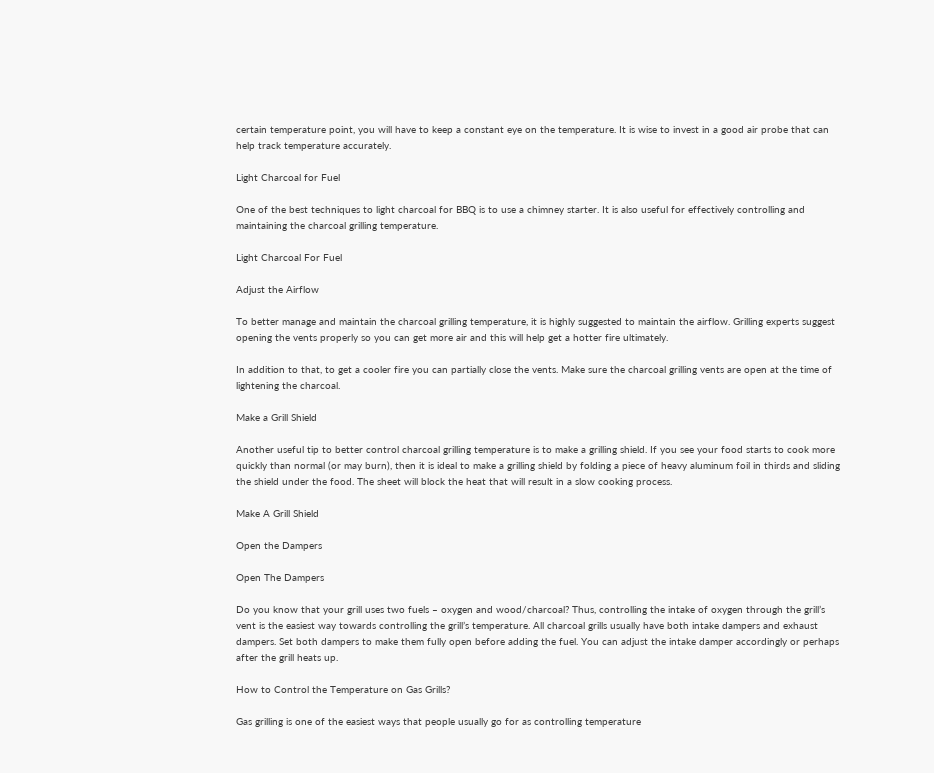certain temperature point, you will have to keep a constant eye on the temperature. It is wise to invest in a good air probe that can help track temperature accurately.

Light Charcoal for Fuel

One of the best techniques to light charcoal for BBQ is to use a chimney starter. It is also useful for effectively controlling and maintaining the charcoal grilling temperature.

Light Charcoal For Fuel

Adjust the Airflow

To better manage and maintain the charcoal grilling temperature, it is highly suggested to maintain the airflow. Grilling experts suggest opening the vents properly so you can get more air and this will help get a hotter fire ultimately.

In addition to that, to get a cooler fire you can partially close the vents. Make sure the charcoal grilling vents are open at the time of lightening the charcoal.

Make a Grill Shield

Another useful tip to better control charcoal grilling temperature is to make a grilling shield. If you see your food starts to cook more quickly than normal (or may burn), then it is ideal to make a grilling shield by folding a piece of heavy aluminum foil in thirds and sliding the shield under the food. The sheet will block the heat that will result in a slow cooking process.

Make A Grill Shield

Open the Dampers

Open The Dampers

Do you know that your grill uses two fuels – oxygen and wood/charcoal? Thus, controlling the intake of oxygen through the grill’s vent is the easiest way towards controlling the grill’s temperature. All charcoal grills usually have both intake dampers and exhaust dampers. Set both dampers to make them fully open before adding the fuel. You can adjust the intake damper accordingly or perhaps after the grill heats up.

How to Control the Temperature on Gas Grills?

Gas grilling is one of the easiest ways that people usually go for as controlling temperature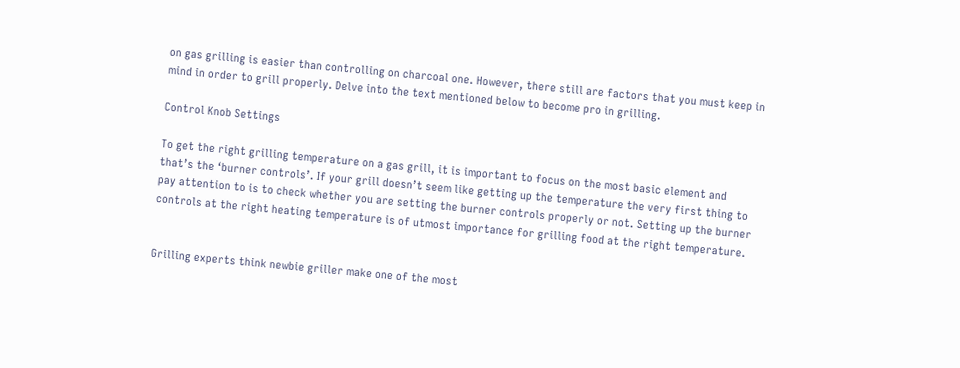on gas grilling is easier than controlling on charcoal one. However, there still are factors that you must keep in mind in order to grill properly. Delve into the text mentioned below to become pro in grilling.

Control Knob Settings

To get the right grilling temperature on a gas grill, it is important to focus on the most basic element and that’s the ‘burner controls’. If your grill doesn’t seem like getting up the temperature the very first thing to pay attention to is to check whether you are setting the burner controls properly or not. Setting up the burner controls at the right heating temperature is of utmost importance for grilling food at the right temperature.


Grilling experts think newbie griller make one of the most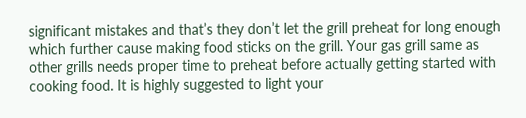significant mistakes and that’s they don’t let the grill preheat for long enough which further cause making food sticks on the grill. Your gas grill same as other grills needs proper time to preheat before actually getting started with cooking food. It is highly suggested to light your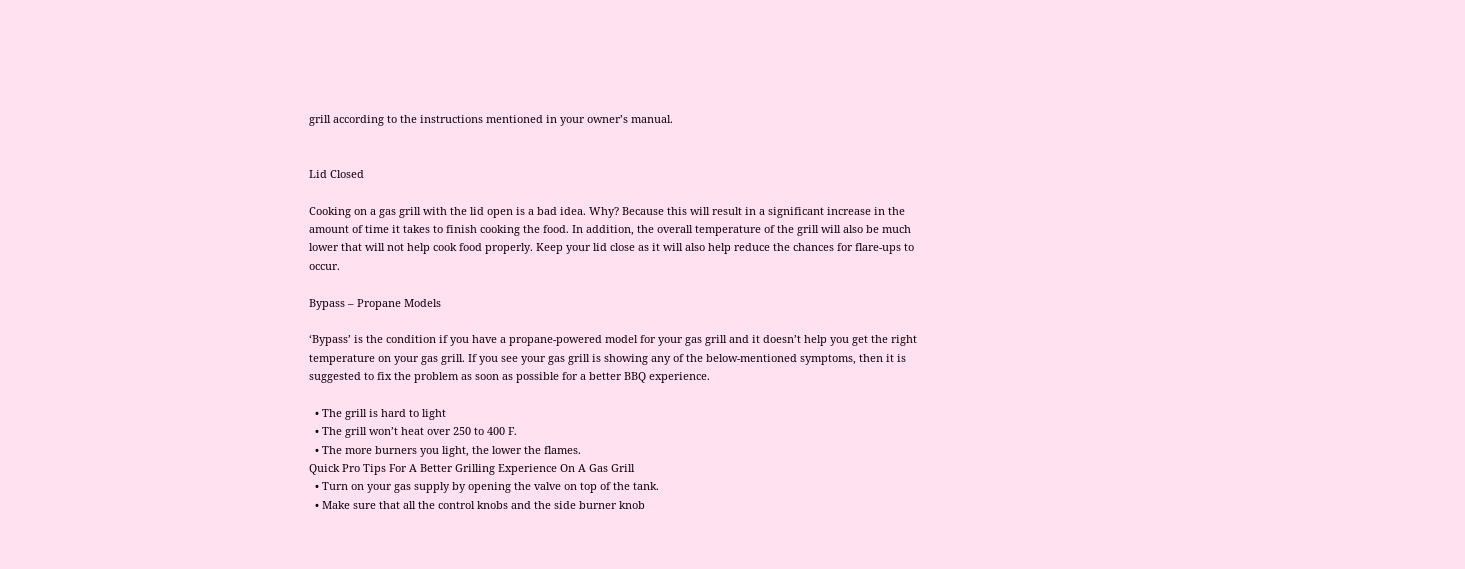grill according to the instructions mentioned in your owner’s manual.


Lid Closed

Cooking on a gas grill with the lid open is a bad idea. Why? Because this will result in a significant increase in the amount of time it takes to finish cooking the food. In addition, the overall temperature of the grill will also be much lower that will not help cook food properly. Keep your lid close as it will also help reduce the chances for flare-ups to occur.

Bypass – Propane Models

‘Bypass’ is the condition if you have a propane-powered model for your gas grill and it doesn’t help you get the right temperature on your gas grill. If you see your gas grill is showing any of the below-mentioned symptoms, then it is suggested to fix the problem as soon as possible for a better BBQ experience.

  • The grill is hard to light
  • The grill won’t heat over 250 to 400 F.
  • The more burners you light, the lower the flames.
Quick Pro Tips For A Better Grilling Experience On A Gas Grill
  • Turn on your gas supply by opening the valve on top of the tank.
  • Make sure that all the control knobs and the side burner knob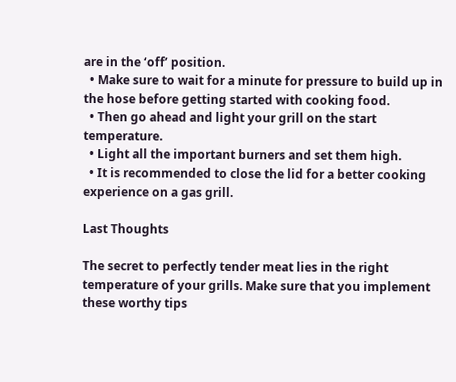are in the ‘off’ position.
  • Make sure to wait for a minute for pressure to build up in the hose before getting started with cooking food.
  • Then go ahead and light your grill on the start temperature.
  • Light all the important burners and set them high.
  • It is recommended to close the lid for a better cooking experience on a gas grill.

Last Thoughts

The secret to perfectly tender meat lies in the right temperature of your grills. Make sure that you implement these worthy tips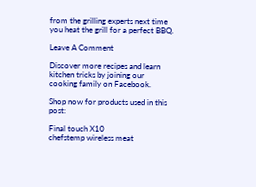from the grilling experts next time you heat the grill for a perfect BBQ.

Leave A Comment

Discover more recipes and learn kitchen tricks by joining our cooking family on Facebook.

Shop now for products used in this post:

Final touch X10
chefstemp wireless meat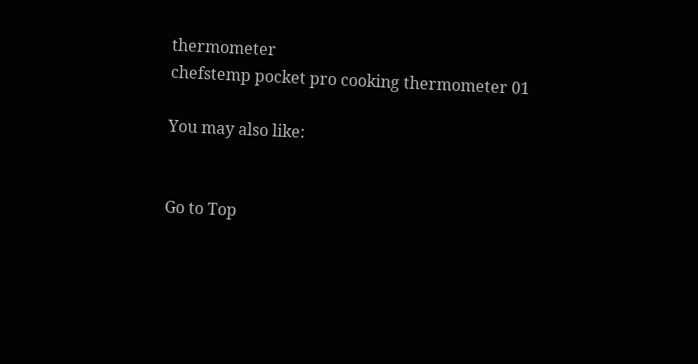thermometer
chefstemp pocket pro cooking thermometer 01

You may also like:


Go to Top